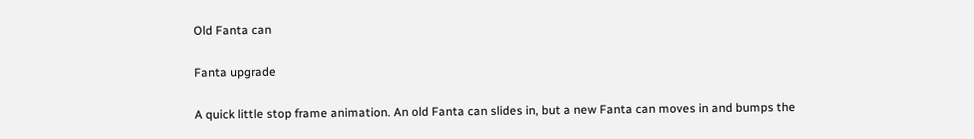Old Fanta can

Fanta upgrade

A quick little stop frame animation. An old Fanta can slides in, but a new Fanta can moves in and bumps the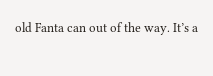old Fanta can out of the way. It’s a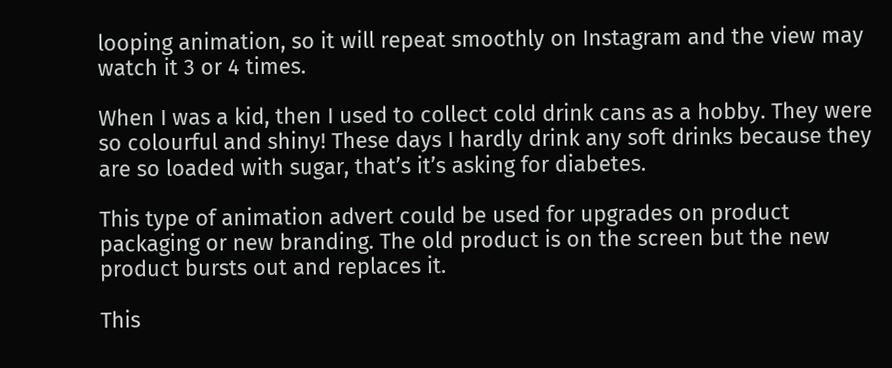looping animation, so it will repeat smoothly on Instagram and the view may watch it 3 or 4 times.

When I was a kid, then I used to collect cold drink cans as a hobby. They were so colourful and shiny! These days I hardly drink any soft drinks because they are so loaded with sugar, that’s it’s asking for diabetes.

This type of animation advert could be used for upgrades on product packaging or new branding. The old product is on the screen but the new product bursts out and replaces it.

This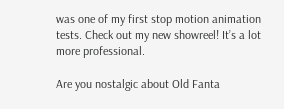was one of my first stop motion animation tests. Check out my new showreel! It’s a lot more professional.

Are you nostalgic about Old Fanta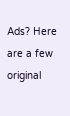Ads? Here are a few original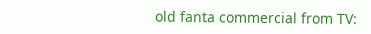old fanta commercial from TV: